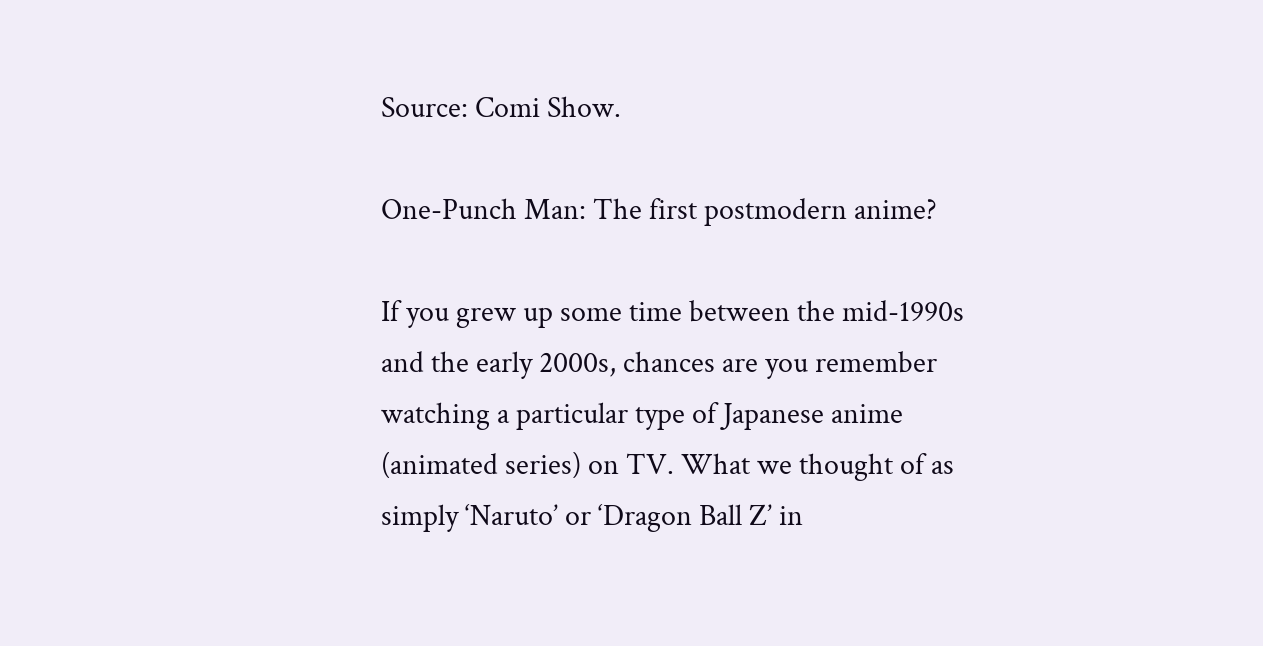Source: Comi Show.

One-Punch Man: The first postmodern anime?

If you grew up some time between the mid-1990s and the early 2000s, chances are you remember watching a particular type of Japanese anime (animated series) on TV. What we thought of as simply ‘Naruto’ or ‘Dragon Ball Z’ in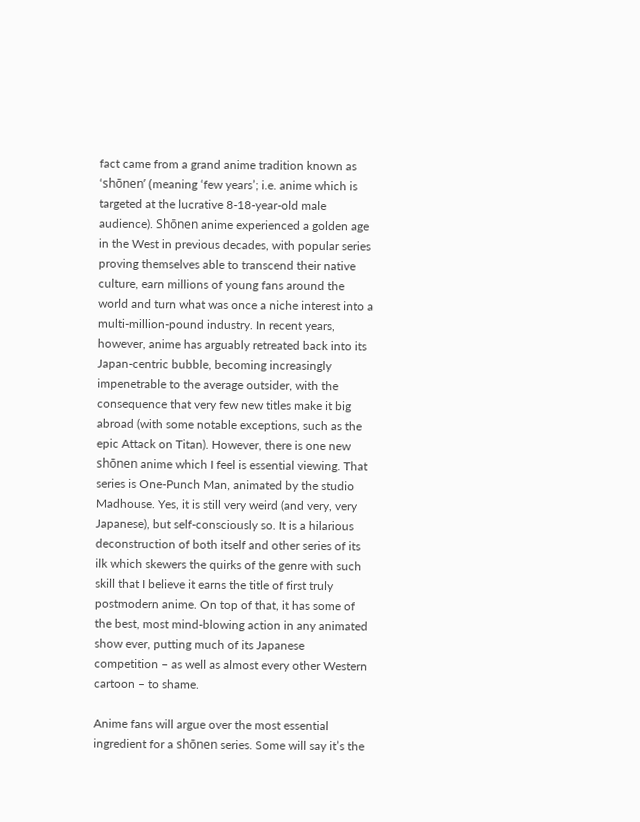fact came from a grand anime tradition known as ‘shōnen’ (meaning ‘few years’; i.e. anime which is targeted at the lucrative 8-18-year-old male audience). Shōnen anime experienced a golden age in the West in previous decades, with popular series proving themselves able to transcend their native culture, earn millions of young fans around the world and turn what was once a niche interest into a multi-million-pound industry. In recent years, however, anime has arguably retreated back into its Japan-centric bubble, becoming increasingly impenetrable to the average outsider, with the consequence that very few new titles make it big abroad (with some notable exceptions, such as the epic Attack on Titan). However, there is one new shōnen anime which I feel is essential viewing. That series is One-Punch Man, animated by the studio Madhouse. Yes, it is still very weird (and very, very Japanese), but self-consciously so. It is a hilarious deconstruction of both itself and other series of its ilk which skewers the quirks of the genre with such skill that I believe it earns the title of first truly postmodern anime. On top of that, it has some of the best, most mind-blowing action in any animated show ever, putting much of its Japanese competition – as well as almost every other Western cartoon – to shame.

Anime fans will argue over the most essential ingredient for a shōnen series. Some will say it’s the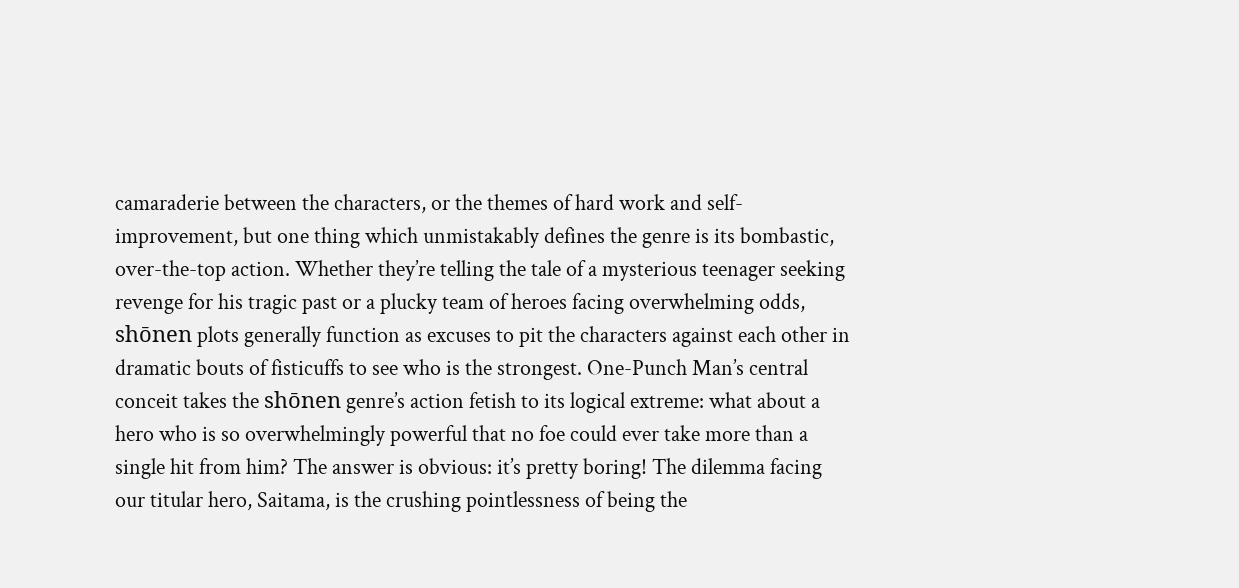camaraderie between the characters, or the themes of hard work and self-improvement, but one thing which unmistakably defines the genre is its bombastic, over-the-top action. Whether they’re telling the tale of a mysterious teenager seeking revenge for his tragic past or a plucky team of heroes facing overwhelming odds, shōnen plots generally function as excuses to pit the characters against each other in dramatic bouts of fisticuffs to see who is the strongest. One-Punch Man’s central conceit takes the shōnen genre’s action fetish to its logical extreme: what about a hero who is so overwhelmingly powerful that no foe could ever take more than a single hit from him? The answer is obvious: it’s pretty boring! The dilemma facing our titular hero, Saitama, is the crushing pointlessness of being the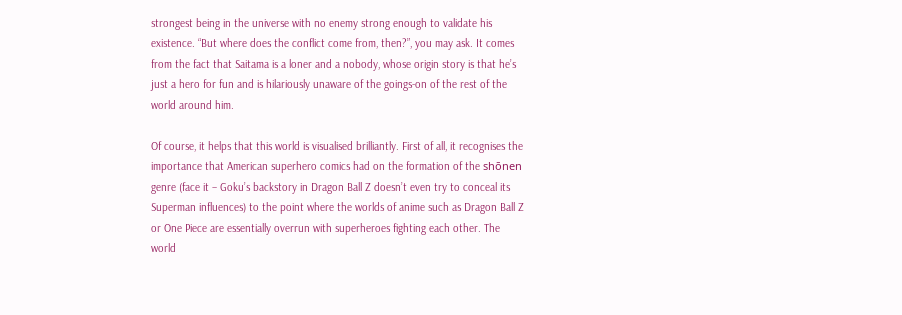strongest being in the universe with no enemy strong enough to validate his existence. “But where does the conflict come from, then?”, you may ask. It comes from the fact that Saitama is a loner and a nobody, whose origin story is that he’s just a hero for fun and is hilariously unaware of the goings-on of the rest of the world around him.

Of course, it helps that this world is visualised brilliantly. First of all, it recognises the importance that American superhero comics had on the formation of the shōnen genre (face it – Goku’s backstory in Dragon Ball Z doesn’t even try to conceal its Superman influences) to the point where the worlds of anime such as Dragon Ball Z or One Piece are essentially overrun with superheroes fighting each other. The world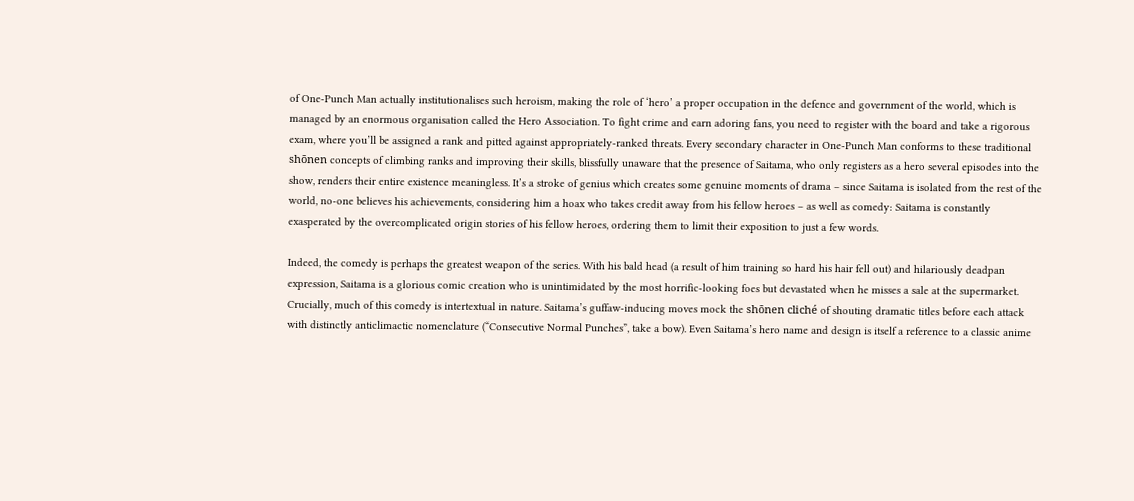of One-Punch Man actually institutionalises such heroism, making the role of ‘hero’ a proper occupation in the defence and government of the world, which is managed by an enormous organisation called the Hero Association. To fight crime and earn adoring fans, you need to register with the board and take a rigorous exam, where you’ll be assigned a rank and pitted against appropriately-ranked threats. Every secondary character in One-Punch Man conforms to these traditional shōnen concepts of climbing ranks and improving their skills, blissfully unaware that the presence of Saitama, who only registers as a hero several episodes into the show, renders their entire existence meaningless. It’s a stroke of genius which creates some genuine moments of drama – since Saitama is isolated from the rest of the world, no-one believes his achievements, considering him a hoax who takes credit away from his fellow heroes – as well as comedy: Saitama is constantly exasperated by the overcomplicated origin stories of his fellow heroes, ordering them to limit their exposition to just a few words.

Indeed, the comedy is perhaps the greatest weapon of the series. With his bald head (a result of him training so hard his hair fell out) and hilariously deadpan expression, Saitama is a glorious comic creation who is unintimidated by the most horrific-looking foes but devastated when he misses a sale at the supermarket. Crucially, much of this comedy is intertextual in nature. Saitama’s guffaw-inducing moves mock the shōnen cliché of shouting dramatic titles before each attack with distinctly anticlimactic nomenclature (“Consecutive Normal Punches”, take a bow). Even Saitama’s hero name and design is itself a reference to a classic anime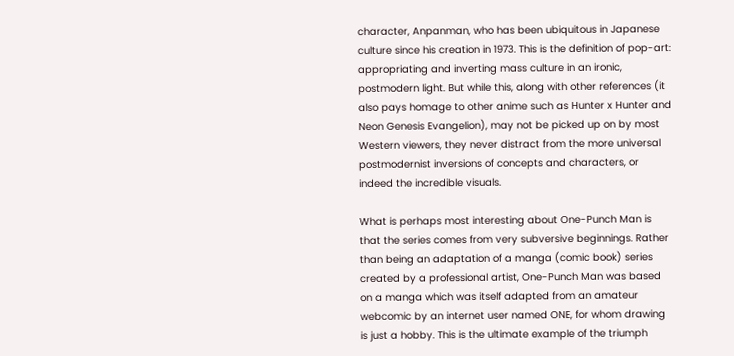character, Anpanman, who has been ubiquitous in Japanese culture since his creation in 1973. This is the definition of pop-art: appropriating and inverting mass culture in an ironic, postmodern light. But while this, along with other references (it also pays homage to other anime such as Hunter x Hunter and Neon Genesis Evangelion), may not be picked up on by most Western viewers, they never distract from the more universal postmodernist inversions of concepts and characters, or indeed the incredible visuals.

What is perhaps most interesting about One-Punch Man is that the series comes from very subversive beginnings. Rather than being an adaptation of a manga (comic book) series created by a professional artist, One-Punch Man was based on a manga which was itself adapted from an amateur webcomic by an internet user named ONE, for whom drawing is just a hobby. This is the ultimate example of the triumph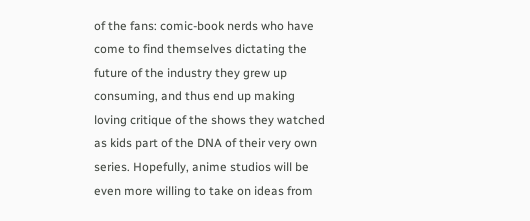of the fans: comic-book nerds who have come to find themselves dictating the future of the industry they grew up consuming, and thus end up making loving critique of the shows they watched as kids part of the DNA of their very own series. Hopefully, anime studios will be even more willing to take on ideas from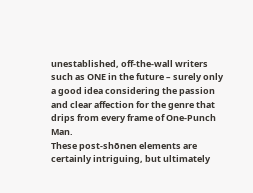unestablished, off-the-wall writers such as ONE in the future – surely only a good idea considering the passion and clear affection for the genre that drips from every frame of One-Punch Man.
These post-shōnen elements are certainly intriguing, but ultimately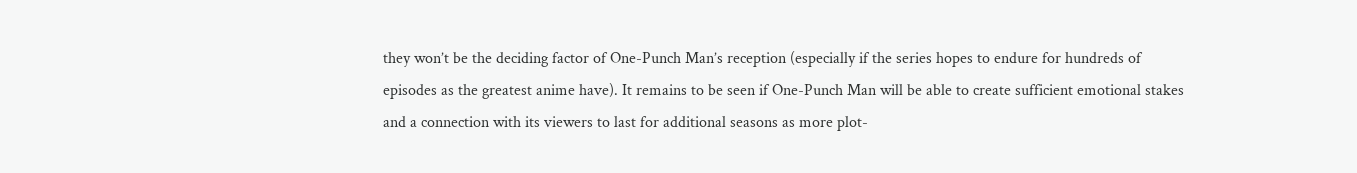they won’t be the deciding factor of One-Punch Man’s reception (especially if the series hopes to endure for hundreds of episodes as the greatest anime have). It remains to be seen if One-Punch Man will be able to create sufficient emotional stakes and a connection with its viewers to last for additional seasons as more plot-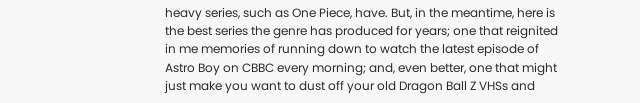heavy series, such as One Piece, have. But, in the meantime, here is the best series the genre has produced for years; one that reignited in me memories of running down to watch the latest episode of Astro Boy on CBBC every morning; and, even better, one that might just make you want to dust off your old Dragon Ball Z VHSs and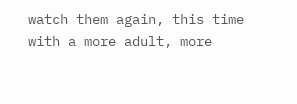watch them again, this time with a more adult, more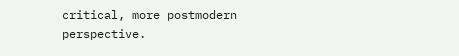critical, more postmodern perspective.